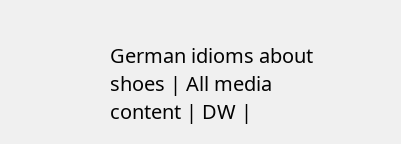German idioms about shoes | All media content | DW |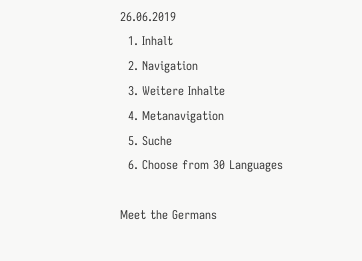26.06.2019
  1. Inhalt
  2. Navigation
  3. Weitere Inhalte
  4. Metanavigation
  5. Suche
  6. Choose from 30 Languages

Meet the Germans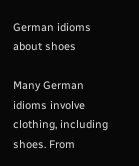German idioms about shoes

Many German idioms involve clothing, including shoes. From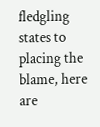fledgling states to placing the blame, here are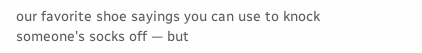our favorite shoe sayings you can use to knock someone's socks off — but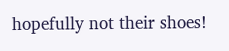hopefully not their shoes!